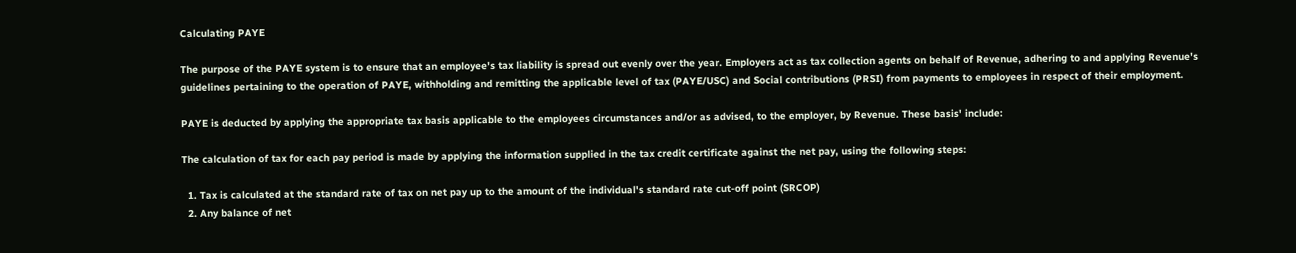Calculating PAYE

The purpose of the PAYE system is to ensure that an employee's tax liability is spread out evenly over the year. Employers act as tax collection agents on behalf of Revenue, adhering to and applying Revenue's guidelines pertaining to the operation of PAYE, withholding and remitting the applicable level of tax (PAYE/USC) and Social contributions (PRSI) from payments to employees in respect of their employment.

PAYE is deducted by applying the appropriate tax basis applicable to the employees circumstances and/or as advised, to the employer, by Revenue. These basis' include:

The calculation of tax for each pay period is made by applying the information supplied in the tax credit certificate against the net pay, using the following steps:

  1. Tax is calculated at the standard rate of tax on net pay up to the amount of the individual's standard rate cut-off point (SRCOP)
  2. Any balance of net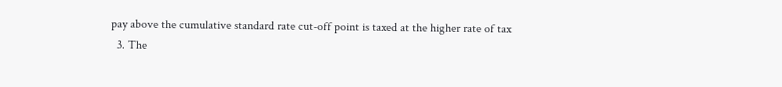pay above the cumulative standard rate cut-off point is taxed at the higher rate of tax
  3. The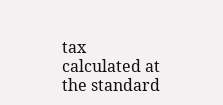tax calculated at the standard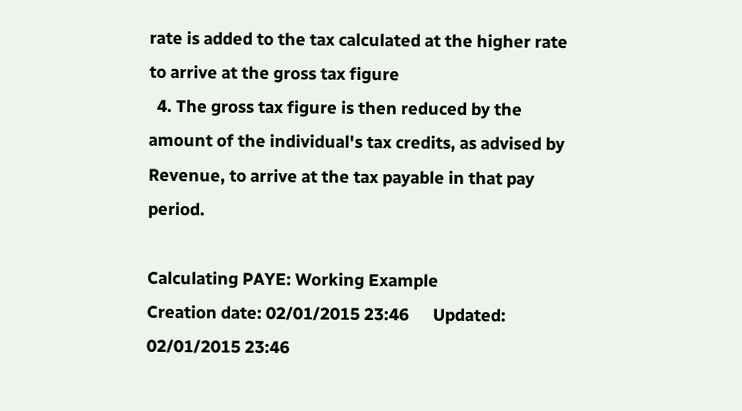rate is added to the tax calculated at the higher rate to arrive at the gross tax figure
  4. The gross tax figure is then reduced by the amount of the individual's tax credits, as advised by Revenue, to arrive at the tax payable in that pay period.

Calculating PAYE: Working Example
Creation date: 02/01/2015 23:46      Updated: 02/01/2015 23:46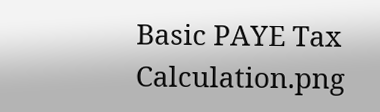Basic PAYE Tax Calculation.png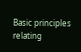Basic principles relating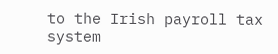to the Irish payroll tax system